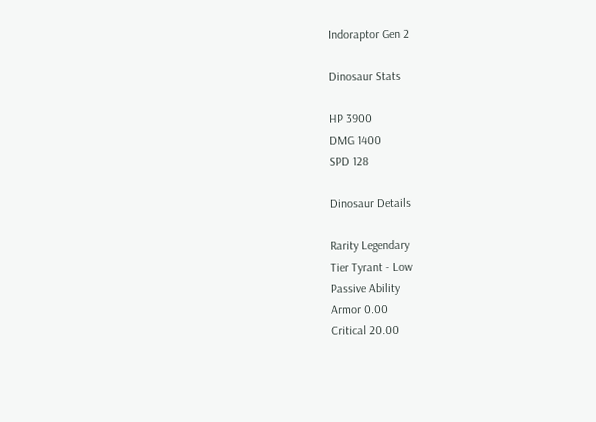Indoraptor Gen 2

Dinosaur Stats

HP 3900
DMG 1400
SPD 128

Dinosaur Details

Rarity Legendary
Tier Tyrant - Low
Passive Ability
Armor 0.00
Critical 20.00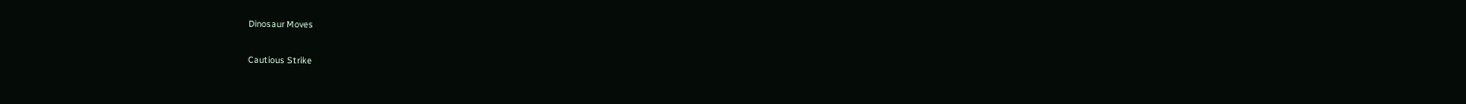Dinosaur Moves

Cautious Strike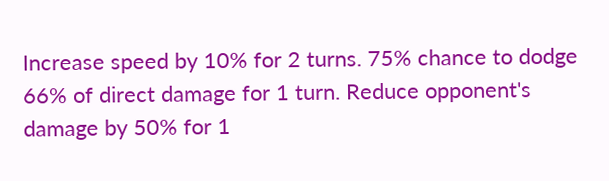Increase speed by 10% for 2 turns. 75% chance to dodge 66% of direct damage for 1 turn. Reduce opponent's damage by 50% for 1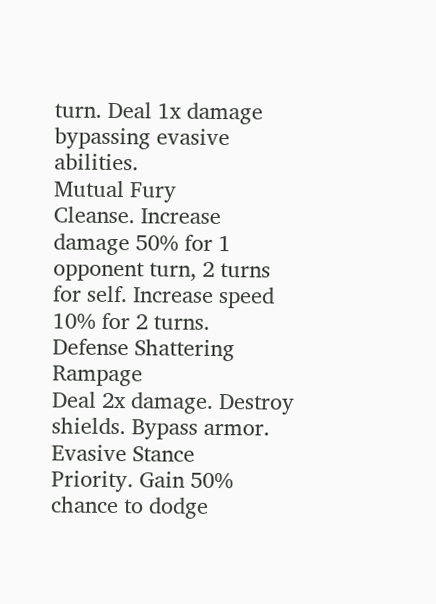turn. Deal 1x damage bypassing evasive abilities.
Mutual Fury
Cleanse. Increase damage 50% for 1 opponent turn, 2 turns for self. Increase speed 10% for 2 turns.
Defense Shattering Rampage
Deal 2x damage. Destroy shields. Bypass armor.
Evasive Stance
Priority. Gain 50% chance to dodge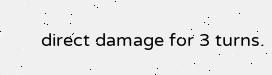direct damage for 3 turns.